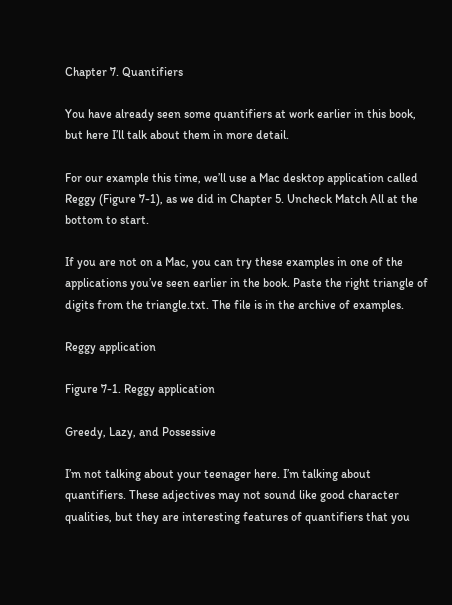Chapter 7. Quantifiers

You have already seen some quantifiers at work earlier in this book, but here I’ll talk about them in more detail.

For our example this time, we’ll use a Mac desktop application called Reggy (Figure 7-1), as we did in Chapter 5. Uncheck Match All at the bottom to start.

If you are not on a Mac, you can try these examples in one of the applications you’ve seen earlier in the book. Paste the right triangle of digits from the triangle.txt. The file is in the archive of examples.

Reggy application

Figure 7-1. Reggy application

Greedy, Lazy, and Possessive

I’m not talking about your teenager here. I’m talking about quantifiers. These adjectives may not sound like good character qualities, but they are interesting features of quantifiers that you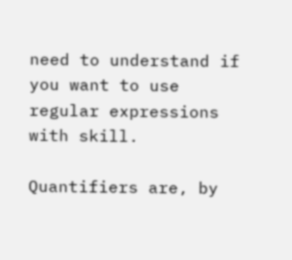need to understand if you want to use regular expressions with skill.

Quantifiers are, by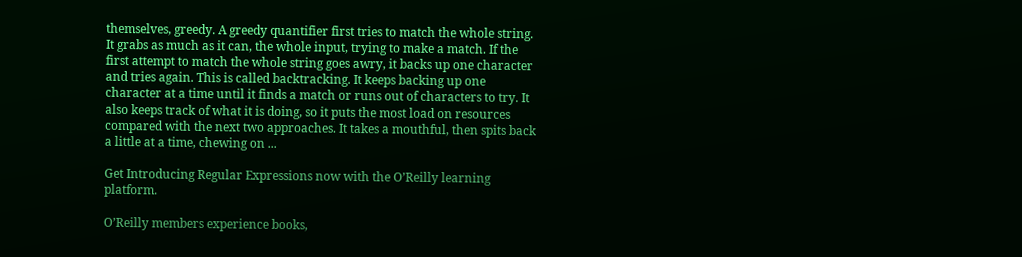themselves, greedy. A greedy quantifier first tries to match the whole string. It grabs as much as it can, the whole input, trying to make a match. If the first attempt to match the whole string goes awry, it backs up one character and tries again. This is called backtracking. It keeps backing up one character at a time until it finds a match or runs out of characters to try. It also keeps track of what it is doing, so it puts the most load on resources compared with the next two approaches. It takes a mouthful, then spits back a little at a time, chewing on ...

Get Introducing Regular Expressions now with the O’Reilly learning platform.

O’Reilly members experience books,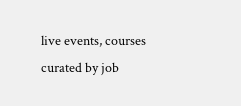live events, courses curated by job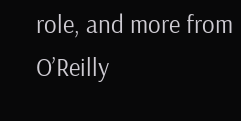role, and more from O’Reilly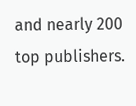and nearly 200 top publishers.